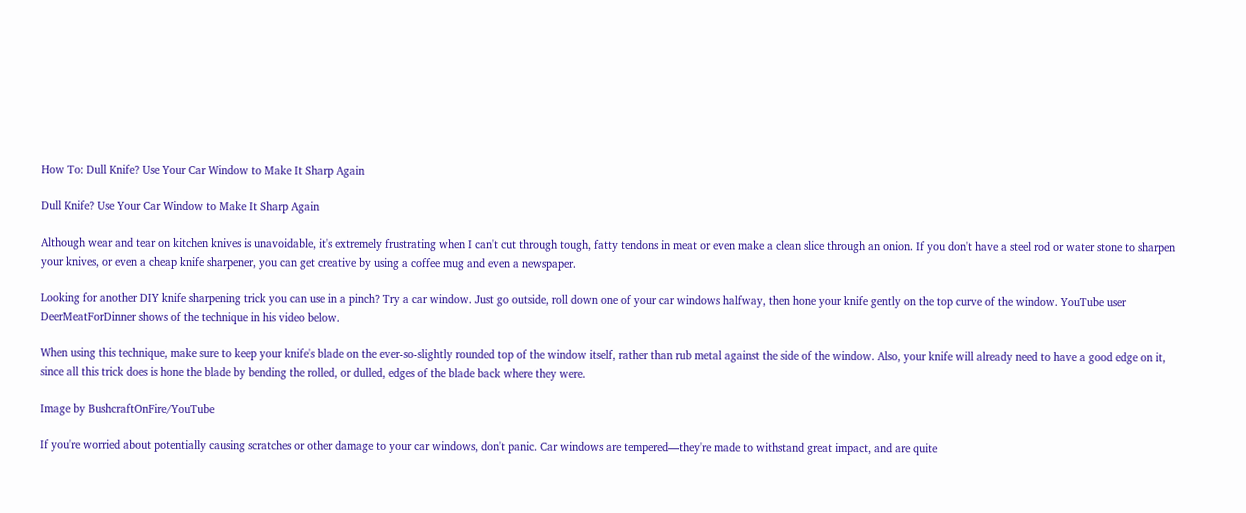How To: Dull Knife? Use Your Car Window to Make It Sharp Again

Dull Knife? Use Your Car Window to Make It Sharp Again

Although wear and tear on kitchen knives is unavoidable, it's extremely frustrating when I can't cut through tough, fatty tendons in meat or even make a clean slice through an onion. If you don't have a steel rod or water stone to sharpen your knives, or even a cheap knife sharpener, you can get creative by using a coffee mug and even a newspaper.

Looking for another DIY knife sharpening trick you can use in a pinch? Try a car window. Just go outside, roll down one of your car windows halfway, then hone your knife gently on the top curve of the window. YouTube user DeerMeatForDinner shows of the technique in his video below.

When using this technique, make sure to keep your knife's blade on the ever-so-slightly rounded top of the window itself, rather than rub metal against the side of the window. Also, your knife will already need to have a good edge on it, since all this trick does is hone the blade by bending the rolled, or dulled, edges of the blade back where they were.

Image by BushcraftOnFire/YouTube

If you're worried about potentially causing scratches or other damage to your car windows, don't panic. Car windows are tempered—they're made to withstand great impact, and are quite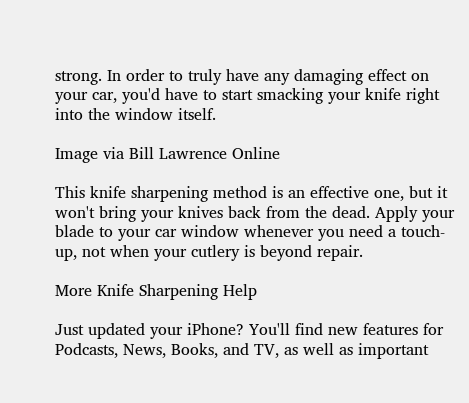strong. In order to truly have any damaging effect on your car, you'd have to start smacking your knife right into the window itself.

Image via Bill Lawrence Online

This knife sharpening method is an effective one, but it won't bring your knives back from the dead. Apply your blade to your car window whenever you need a touch-up, not when your cutlery is beyond repair.

More Knife Sharpening Help

Just updated your iPhone? You'll find new features for Podcasts, News, Books, and TV, as well as important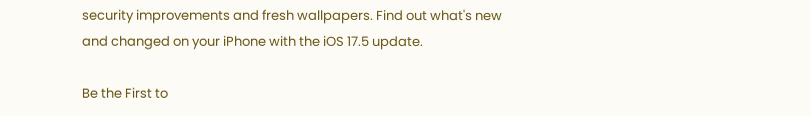security improvements and fresh wallpapers. Find out what's new and changed on your iPhone with the iOS 17.5 update.

Be the First to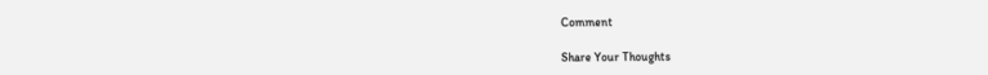Comment

Share Your Thoughts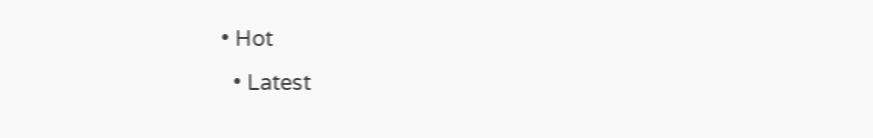• Hot
  • Latest